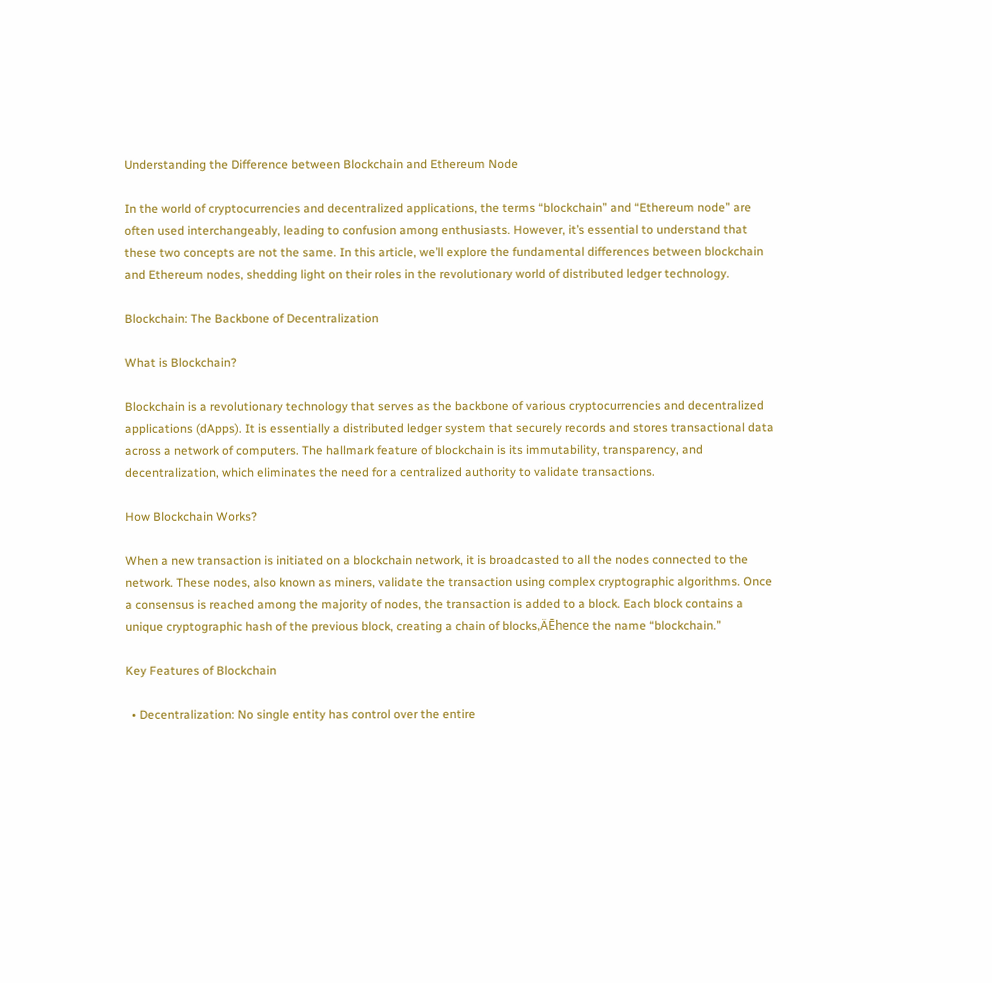Understanding the Difference between Blockchain and Ethereum Node

In the world of cryptocurrencies and decentralized applications, the terms “blockchain” and “Ethereum node” are often used interchangeably, leading to confusion among enthusiasts. However, it’s essential to understand that these two concepts are not the same. In this article, we’ll explore the fundamental differences between blockchain and Ethereum nodes, shedding light on their roles in the revolutionary world of distributed ledger technology.

Blockchain: The Backbone of Decentralization

What is Blockchain?

Blockchain is a revolutionary technology that serves as the backbone of various cryptocurrencies and decentralized applications (dApps). It is essentially a distributed ledger system that securely records and stores transactional data across a network of computers. The hallmark feature of blockchain is its immutability, transparency, and decentralization, which eliminates the need for a centralized authority to validate transactions.

How Blockchain Works?

When a new transaction is initiated on a blockchain network, it is broadcasted to all the nodes connected to the network. These nodes, also known as miners, validate the transaction using complex cryptographic algorithms. Once a consensus is reached among the majority of nodes, the transaction is added to a block. Each block contains a unique cryptographic hash of the previous block, creating a chain of blocks‚ÄĒhence the name “blockchain.”

Key Features of Blockchain

  • Decentralization: No single entity has control over the entire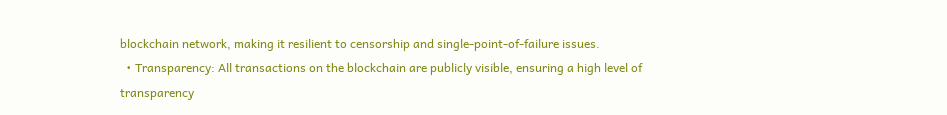blockchain network, making it resilient to censorship and single-point-of-failure issues.
  • Transparency: All transactions on the blockchain are publicly visible, ensuring a high level of transparency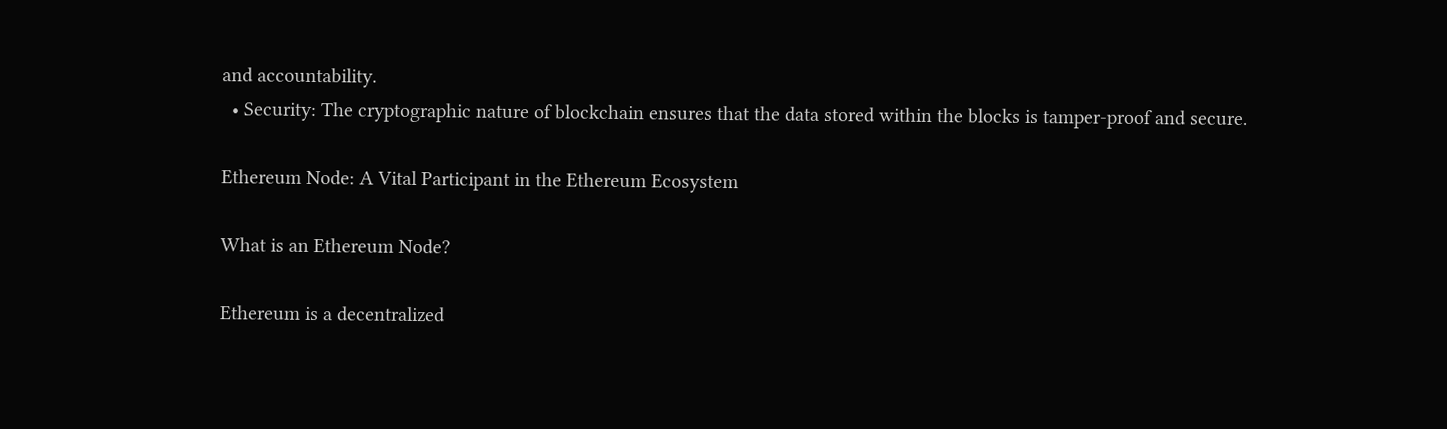and accountability.
  • Security: The cryptographic nature of blockchain ensures that the data stored within the blocks is tamper-proof and secure.

Ethereum Node: A Vital Participant in the Ethereum Ecosystem

What is an Ethereum Node?

Ethereum is a decentralized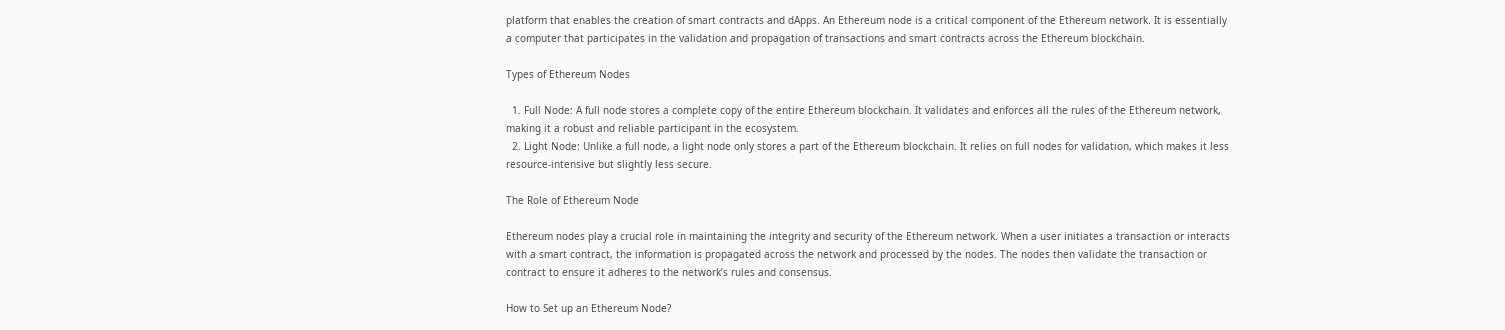platform that enables the creation of smart contracts and dApps. An Ethereum node is a critical component of the Ethereum network. It is essentially a computer that participates in the validation and propagation of transactions and smart contracts across the Ethereum blockchain.

Types of Ethereum Nodes

  1. Full Node: A full node stores a complete copy of the entire Ethereum blockchain. It validates and enforces all the rules of the Ethereum network, making it a robust and reliable participant in the ecosystem.
  2. Light Node: Unlike a full node, a light node only stores a part of the Ethereum blockchain. It relies on full nodes for validation, which makes it less resource-intensive but slightly less secure.

The Role of Ethereum Node

Ethereum nodes play a crucial role in maintaining the integrity and security of the Ethereum network. When a user initiates a transaction or interacts with a smart contract, the information is propagated across the network and processed by the nodes. The nodes then validate the transaction or contract to ensure it adheres to the network’s rules and consensus.

How to Set up an Ethereum Node?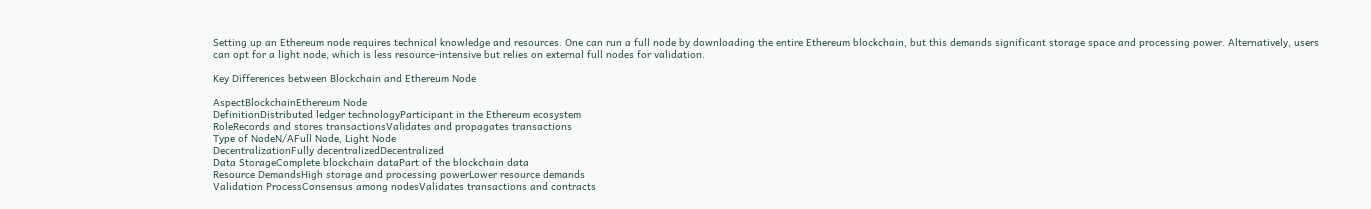Setting up an Ethereum node requires technical knowledge and resources. One can run a full node by downloading the entire Ethereum blockchain, but this demands significant storage space and processing power. Alternatively, users can opt for a light node, which is less resource-intensive but relies on external full nodes for validation.

Key Differences between Blockchain and Ethereum Node

AspectBlockchainEthereum Node
DefinitionDistributed ledger technologyParticipant in the Ethereum ecosystem
RoleRecords and stores transactionsValidates and propagates transactions
Type of NodeN/AFull Node, Light Node
DecentralizationFully decentralizedDecentralized
Data StorageComplete blockchain dataPart of the blockchain data
Resource DemandsHigh storage and processing powerLower resource demands
Validation ProcessConsensus among nodesValidates transactions and contracts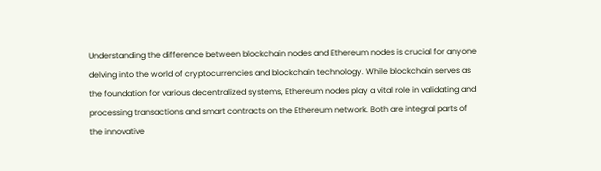Understanding the difference between blockchain nodes and Ethereum nodes is crucial for anyone delving into the world of cryptocurrencies and blockchain technology. While blockchain serves as the foundation for various decentralized systems, Ethereum nodes play a vital role in validating and processing transactions and smart contracts on the Ethereum network. Both are integral parts of the innovative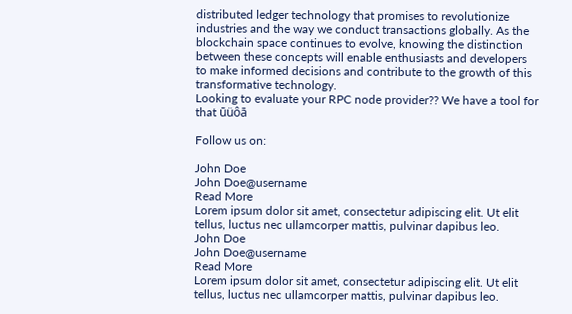distributed ledger technology that promises to revolutionize industries and the way we conduct transactions globally. As the blockchain space continues to evolve, knowing the distinction between these concepts will enable enthusiasts and developers to make informed decisions and contribute to the growth of this transformative technology.
Looking to evaluate your RPC node provider?? We have a tool for that ūüôā

Follow us on:

John Doe
John Doe@username
Read More
Lorem ipsum dolor sit amet, consectetur adipiscing elit. Ut elit tellus, luctus nec ullamcorper mattis, pulvinar dapibus leo.
John Doe
John Doe@username
Read More
Lorem ipsum dolor sit amet, consectetur adipiscing elit. Ut elit tellus, luctus nec ullamcorper mattis, pulvinar dapibus leo.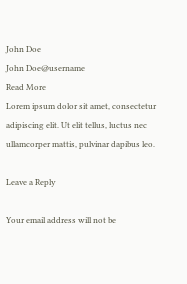John Doe
John Doe@username
Read More
Lorem ipsum dolor sit amet, consectetur adipiscing elit. Ut elit tellus, luctus nec ullamcorper mattis, pulvinar dapibus leo.

Leave a Reply

Your email address will not be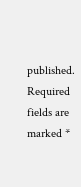published. Required fields are marked *